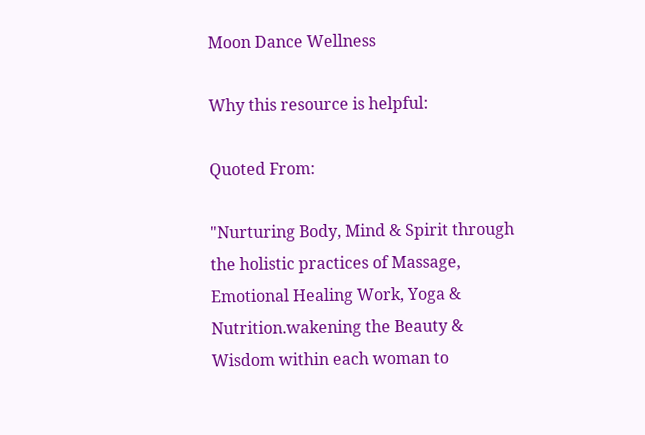Moon Dance Wellness

Why this resource is helpful:

Quoted From:

"Nurturing Body, Mind & Spirit through the holistic practices of Massage, Emotional Healing Work, Yoga & Nutrition.wakening the Beauty & Wisdom within each woman to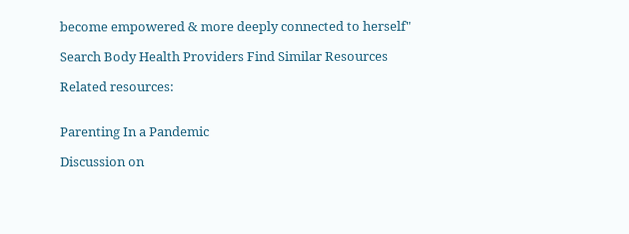become empowered & more deeply connected to herself"

Search Body Health Providers Find Similar Resources

Related resources:


Parenting In a Pandemic

Discussion on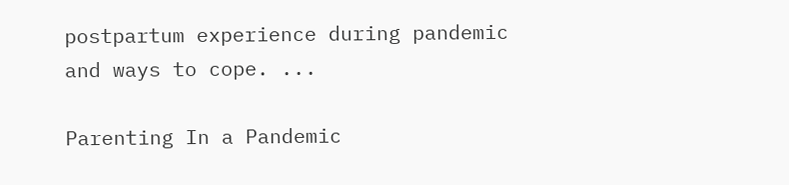postpartum experience during pandemic and ways to cope. ...

Parenting In a Pandemic